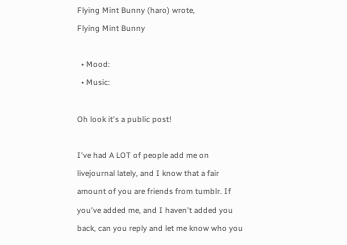Flying Mint Bunny (haro) wrote,
Flying Mint Bunny

  • Mood:
  • Music:

Oh look it's a public post!

I've had A LOT of people add me on livejournal lately, and I know that a fair amount of you are friends from tumblr. If you've added me, and I haven't added you back, can you reply and let me know who you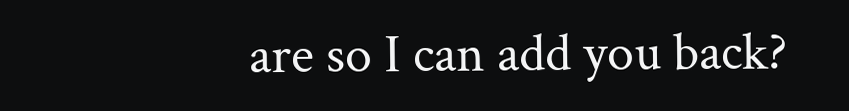are so I can add you back?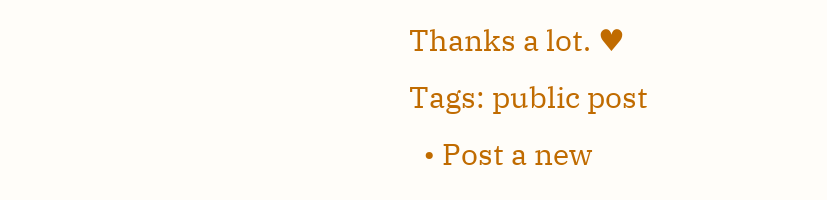Thanks a lot. ♥
Tags: public post
  • Post a new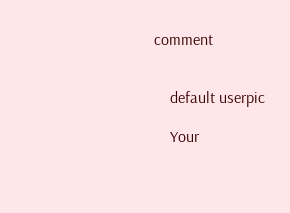comment


    default userpic

    Your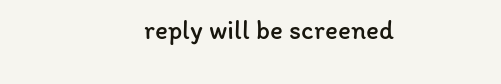reply will be screened